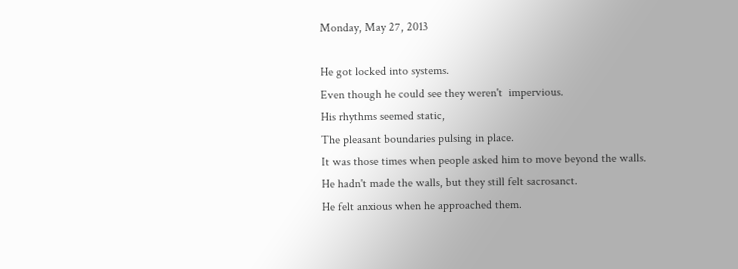Monday, May 27, 2013

He got locked into systems.
Even though he could see they weren't  impervious.
His rhythms seemed static,
The pleasant boundaries pulsing in place.
It was those times when people asked him to move beyond the walls.
He hadn't made the walls, but they still felt sacrosanct.
He felt anxious when he approached them.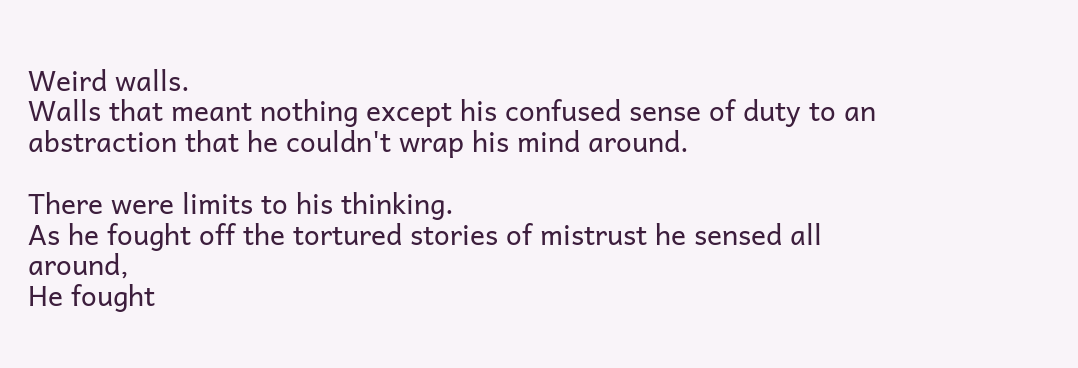Weird walls.
Walls that meant nothing except his confused sense of duty to an abstraction that he couldn't wrap his mind around.

There were limits to his thinking.
As he fought off the tortured stories of mistrust he sensed all around,
He fought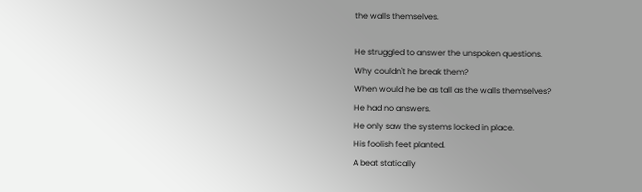the walls themselves.

He struggled to answer the unspoken questions.
Why couldn't he break them?
When would he be as tall as the walls themselves?
He had no answers.
He only saw the systems locked in place.
His foolish feet planted.
A beat statically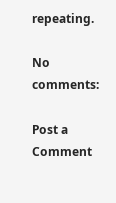repeating.

No comments:

Post a Comment